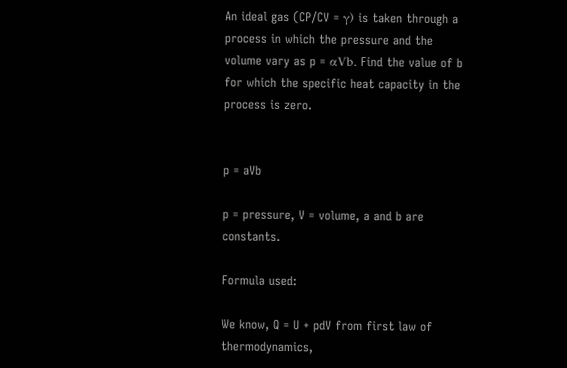An ideal gas (CP/CV = γ) is taken through a process in which the pressure and the volume vary as p = αVb. Find the value of b for which the specific heat capacity in the process is zero.


p = aVb

p = pressure, V = volume, a and b are constants.

Formula used:

We know, Q = U + pdV from first law of thermodynamics,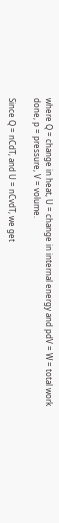where Q = change in heat, U = change in internal energy and pdV = W = total work done, p = pressure, V = volume.

Since Q = nCdT, and U = nCvdT, we get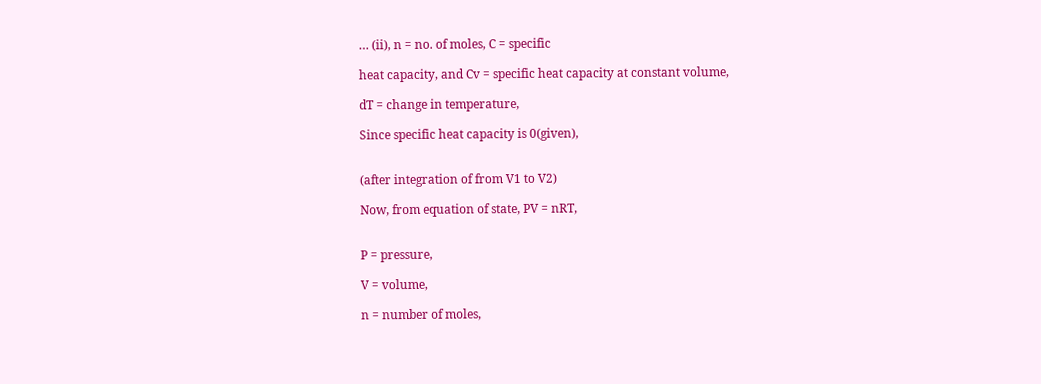… (ii), n = no. of moles, C = specific

heat capacity, and Cv = specific heat capacity at constant volume,

dT = change in temperature,

Since specific heat capacity is 0(given),


(after integration of from V1 to V2)

Now, from equation of state, PV = nRT,


P = pressure,

V = volume,

n = number of moles,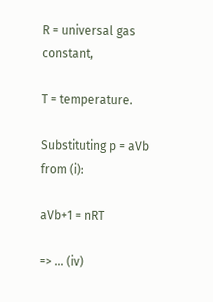R = universal gas constant,

T = temperature.

Substituting p = aVb from (i):

aVb+1 = nRT

=> … (iv)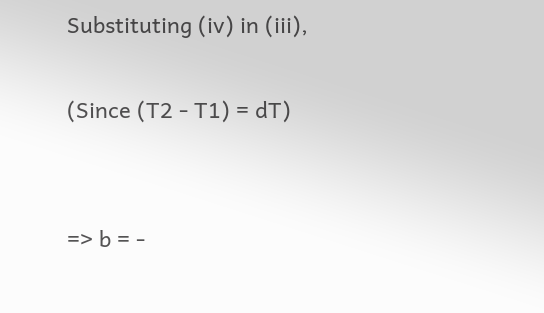Substituting (iv) in (iii),

(Since (T2 - T1) = dT)


=> b = -